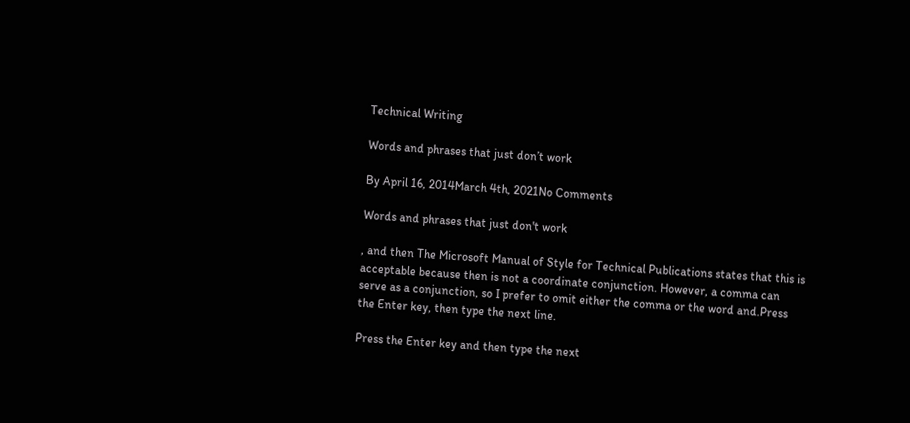Technical Writing

Words and phrases that just don’t work

By April 16, 2014March 4th, 2021No Comments

Words and phrases that just don't work

, and then The Microsoft Manual of Style for Technical Publications states that this is acceptable because then is not a coordinate conjunction. However, a comma can serve as a conjunction, so I prefer to omit either the comma or the word and.Press the Enter key, then type the next line.

Press the Enter key and then type the next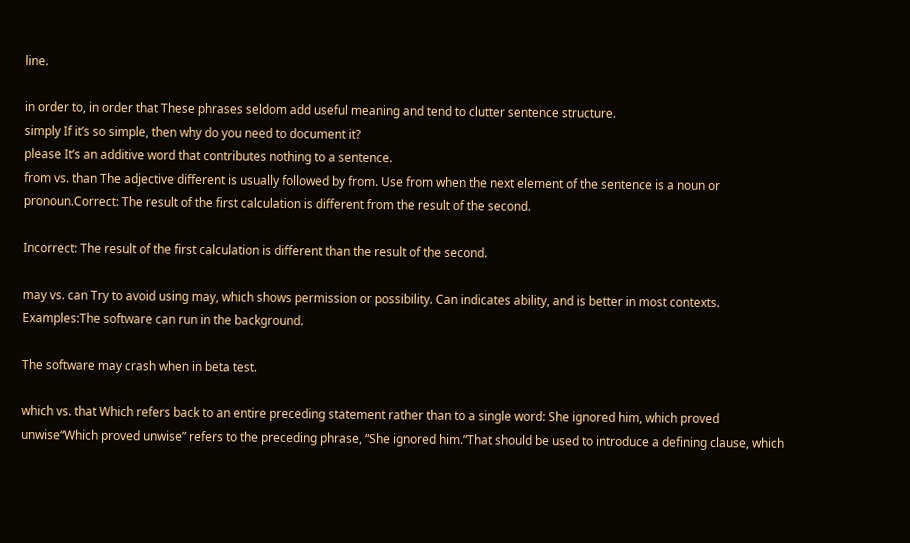line.

in order to, in order that These phrases seldom add useful meaning and tend to clutter sentence structure.
simply If it’s so simple, then why do you need to document it?
please It’s an additive word that contributes nothing to a sentence.
from vs. than The adjective different is usually followed by from. Use from when the next element of the sentence is a noun or pronoun.Correct: The result of the first calculation is different from the result of the second.

Incorrect: The result of the first calculation is different than the result of the second.

may vs. can Try to avoid using may, which shows permission or possibility. Can indicates ability, and is better in most contexts. Examples:The software can run in the background.

The software may crash when in beta test.

which vs. that Which refers back to an entire preceding statement rather than to a single word: She ignored him, which proved unwise“Which proved unwise” refers to the preceding phrase, “She ignored him.”That should be used to introduce a defining clause, which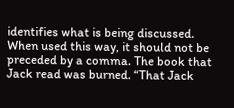identifies what is being discussed. When used this way, it should not be preceded by a comma. The book that Jack read was burned. “That Jack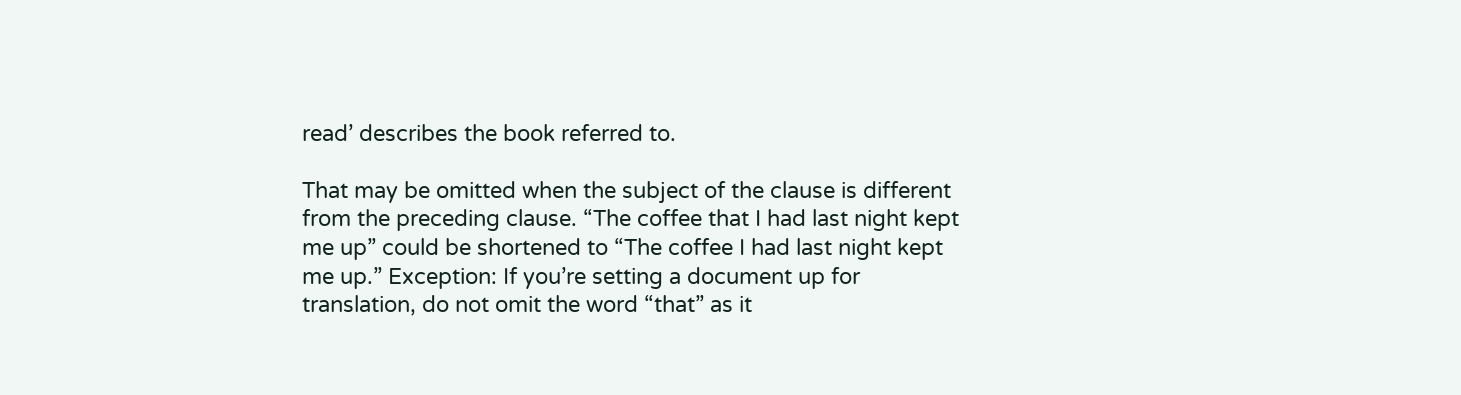read’ describes the book referred to.

That may be omitted when the subject of the clause is different from the preceding clause. “The coffee that I had last night kept me up” could be shortened to “The coffee I had last night kept me up.” Exception: If you’re setting a document up for translation, do not omit the word “that” as it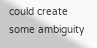could create some ambiguity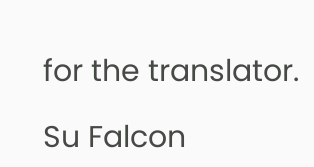for the translator.

Su Falcon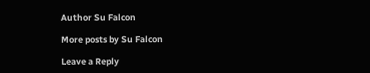Author Su Falcon

More posts by Su Falcon

Leave a Reply